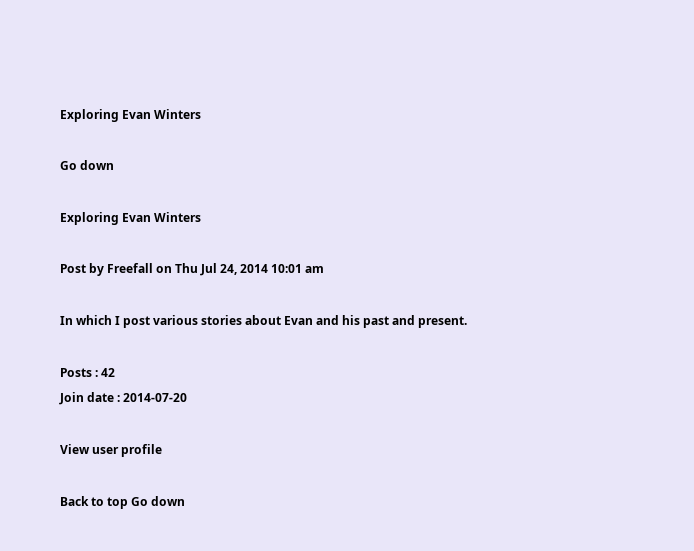Exploring Evan Winters

Go down

Exploring Evan Winters

Post by Freefall on Thu Jul 24, 2014 10:01 am

In which I post various stories about Evan and his past and present.

Posts : 42
Join date : 2014-07-20

View user profile

Back to top Go down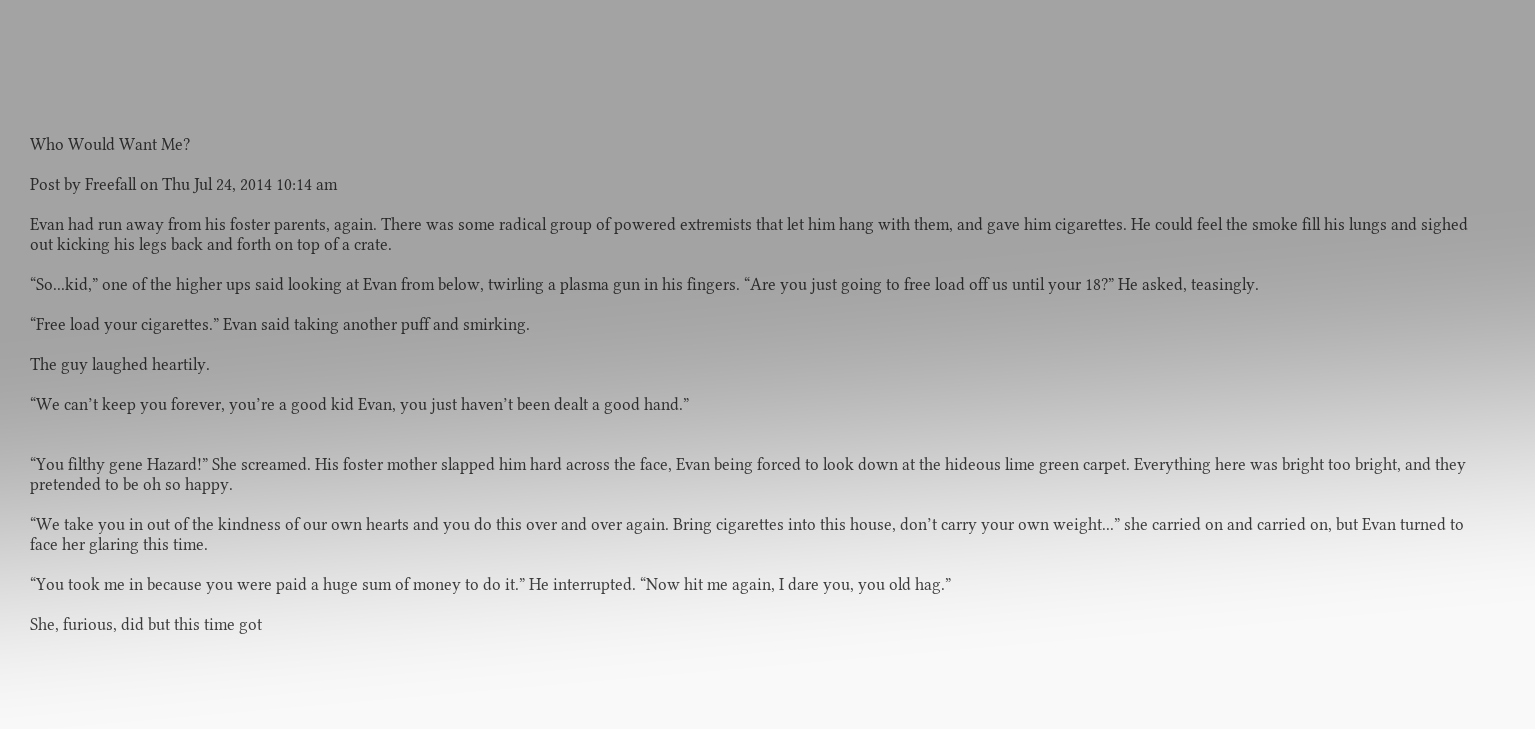Who Would Want Me?

Post by Freefall on Thu Jul 24, 2014 10:14 am

Evan had run away from his foster parents, again. There was some radical group of powered extremists that let him hang with them, and gave him cigarettes. He could feel the smoke fill his lungs and sighed out kicking his legs back and forth on top of a crate.

“So...kid,” one of the higher ups said looking at Evan from below, twirling a plasma gun in his fingers. “Are you just going to free load off us until your 18?” He asked, teasingly.

“Free load your cigarettes.” Evan said taking another puff and smirking.

The guy laughed heartily.

“We can’t keep you forever, you’re a good kid Evan, you just haven’t been dealt a good hand.”


“You filthy gene Hazard!” She screamed. His foster mother slapped him hard across the face, Evan being forced to look down at the hideous lime green carpet. Everything here was bright too bright, and they pretended to be oh so happy.

“We take you in out of the kindness of our own hearts and you do this over and over again. Bring cigarettes into this house, don’t carry your own weight...” she carried on and carried on, but Evan turned to face her glaring this time.

“You took me in because you were paid a huge sum of money to do it.” He interrupted. “Now hit me again, I dare you, you old hag.”

She, furious, did but this time got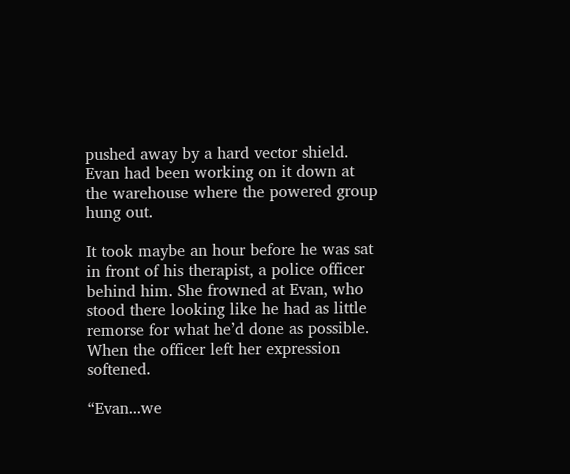pushed away by a hard vector shield. Evan had been working on it down at the warehouse where the powered group hung out.

It took maybe an hour before he was sat in front of his therapist, a police officer behind him. She frowned at Evan, who stood there looking like he had as little remorse for what he’d done as possible. When the officer left her expression softened.

“Evan...we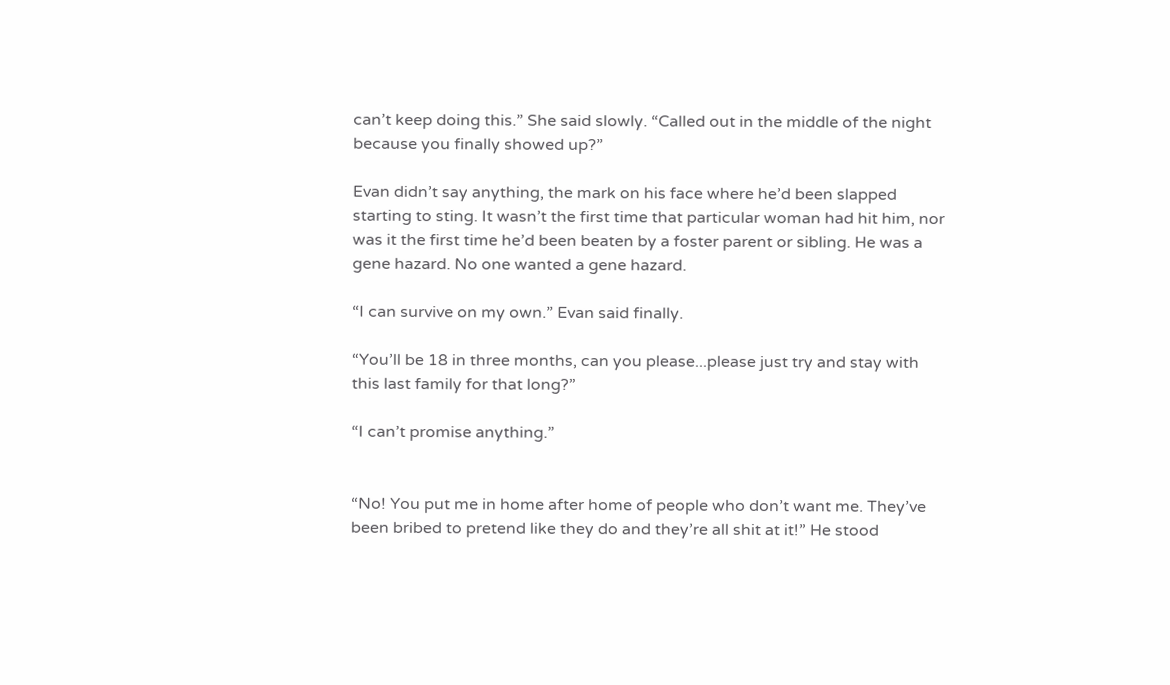can’t keep doing this.” She said slowly. “Called out in the middle of the night because you finally showed up?”

Evan didn’t say anything, the mark on his face where he’d been slapped starting to sting. It wasn’t the first time that particular woman had hit him, nor was it the first time he’d been beaten by a foster parent or sibling. He was a gene hazard. No one wanted a gene hazard.

“I can survive on my own.” Evan said finally.

“You’ll be 18 in three months, can you please...please just try and stay with this last family for that long?”

“I can’t promise anything.”


“No! You put me in home after home of people who don’t want me. They’ve been bribed to pretend like they do and they’re all shit at it!” He stood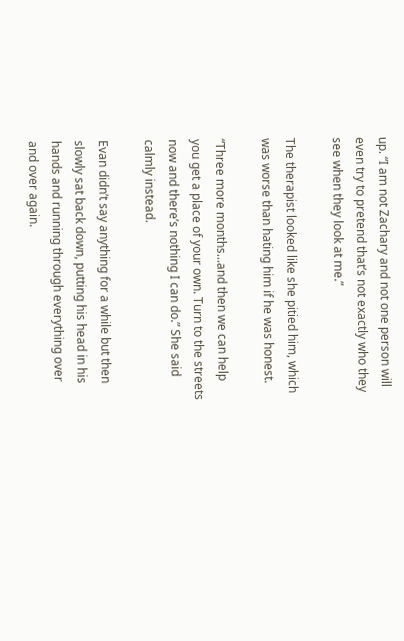up. “I am not Zachary and not one person will even try to pretend that’s not exactly who they see when they look at me.”

The therapist looked like she pitied him, which was worse than hating him if he was honest.

“Three more months...and then we can help you get a place of your own. Turn to the streets now and there’s nothing I can do.” She said calmly instead.

Evan didn’t say anything for a while but then slowly sat back down, putting his head in his hands and running through everything over and over again.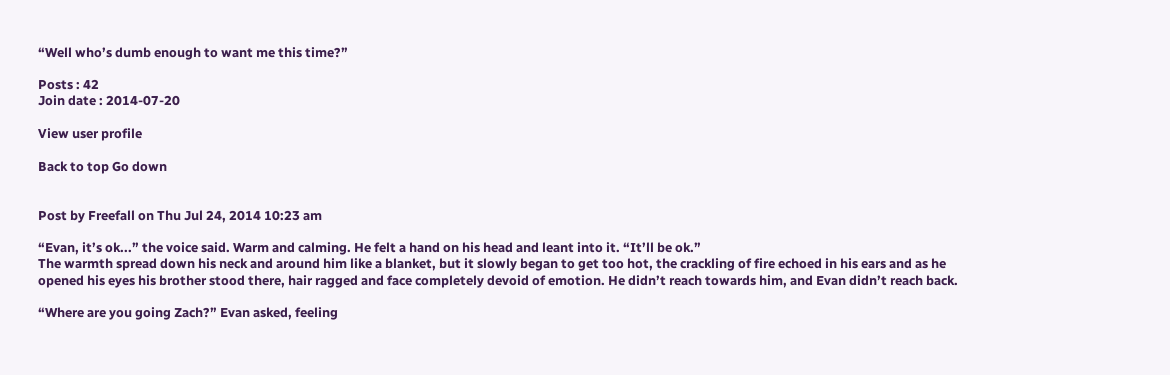“Well who’s dumb enough to want me this time?”

Posts : 42
Join date : 2014-07-20

View user profile

Back to top Go down


Post by Freefall on Thu Jul 24, 2014 10:23 am

“Evan, it’s ok...” the voice said. Warm and calming. He felt a hand on his head and leant into it. “It’ll be ok.”
The warmth spread down his neck and around him like a blanket, but it slowly began to get too hot, the crackling of fire echoed in his ears and as he opened his eyes his brother stood there, hair ragged and face completely devoid of emotion. He didn’t reach towards him, and Evan didn’t reach back.

“Where are you going Zach?” Evan asked, feeling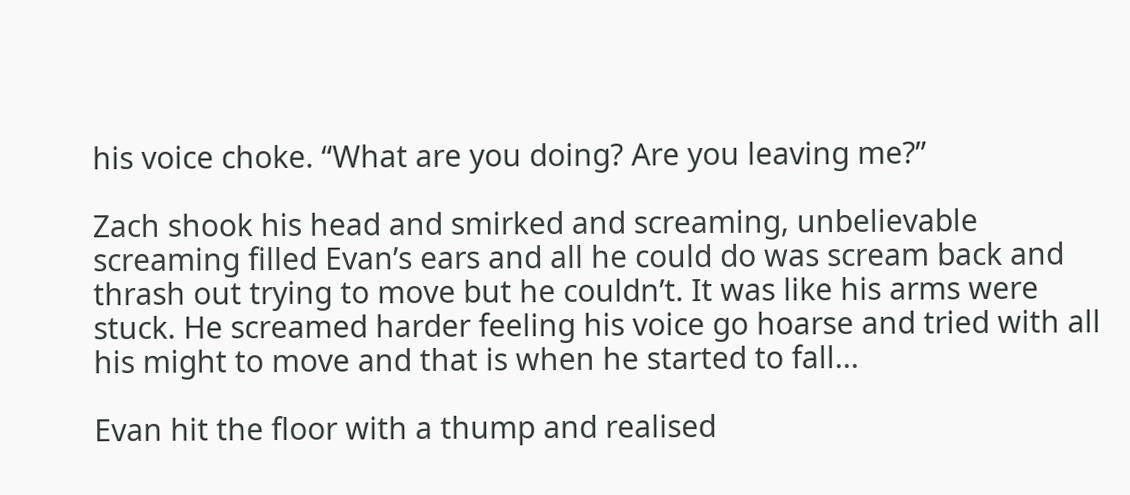his voice choke. “What are you doing? Are you leaving me?”

Zach shook his head and smirked and screaming, unbelievable screaming filled Evan’s ears and all he could do was scream back and thrash out trying to move but he couldn’t. It was like his arms were stuck. He screamed harder feeling his voice go hoarse and tried with all his might to move and that is when he started to fall...

Evan hit the floor with a thump and realised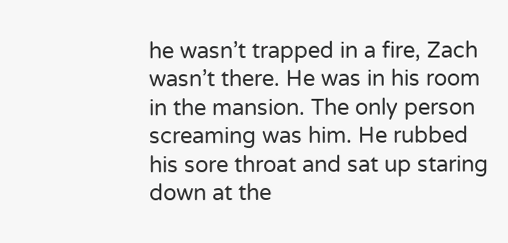he wasn’t trapped in a fire, Zach wasn’t there. He was in his room in the mansion. The only person screaming was him. He rubbed his sore throat and sat up staring down at the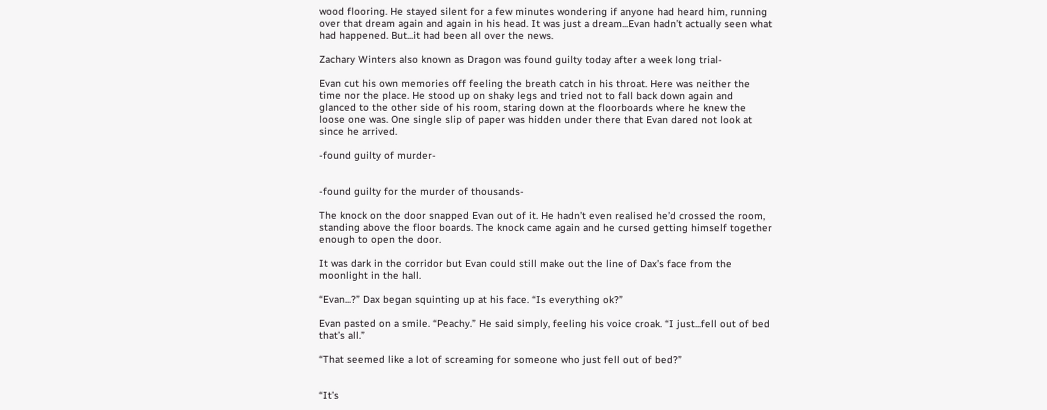wood flooring. He stayed silent for a few minutes wondering if anyone had heard him, running over that dream again and again in his head. It was just a dream...Evan hadn’t actually seen what had happened. But...it had been all over the news.

Zachary Winters also known as Dragon was found guilty today after a week long trial-

Evan cut his own memories off feeling the breath catch in his throat. Here was neither the time nor the place. He stood up on shaky legs and tried not to fall back down again and glanced to the other side of his room, staring down at the floorboards where he knew the loose one was. One single slip of paper was hidden under there that Evan dared not look at since he arrived.

-found guilty of murder-


-found guilty for the murder of thousands-

The knock on the door snapped Evan out of it. He hadn’t even realised he’d crossed the room, standing above the floor boards. The knock came again and he cursed getting himself together enough to open the door.

It was dark in the corridor but Evan could still make out the line of Dax’s face from the moonlight in the hall.

“Evan...?” Dax began squinting up at his face. “Is everything ok?”

Evan pasted on a smile. “Peachy.” He said simply, feeling his voice croak. “I just...fell out of bed that’s all.”

“That seemed like a lot of screaming for someone who just fell out of bed?”


“It’s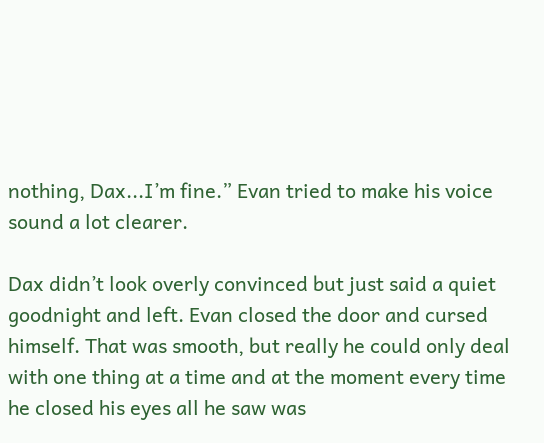nothing, Dax...I’m fine.” Evan tried to make his voice sound a lot clearer.

Dax didn’t look overly convinced but just said a quiet goodnight and left. Evan closed the door and cursed himself. That was smooth, but really he could only deal with one thing at a time and at the moment every time he closed his eyes all he saw was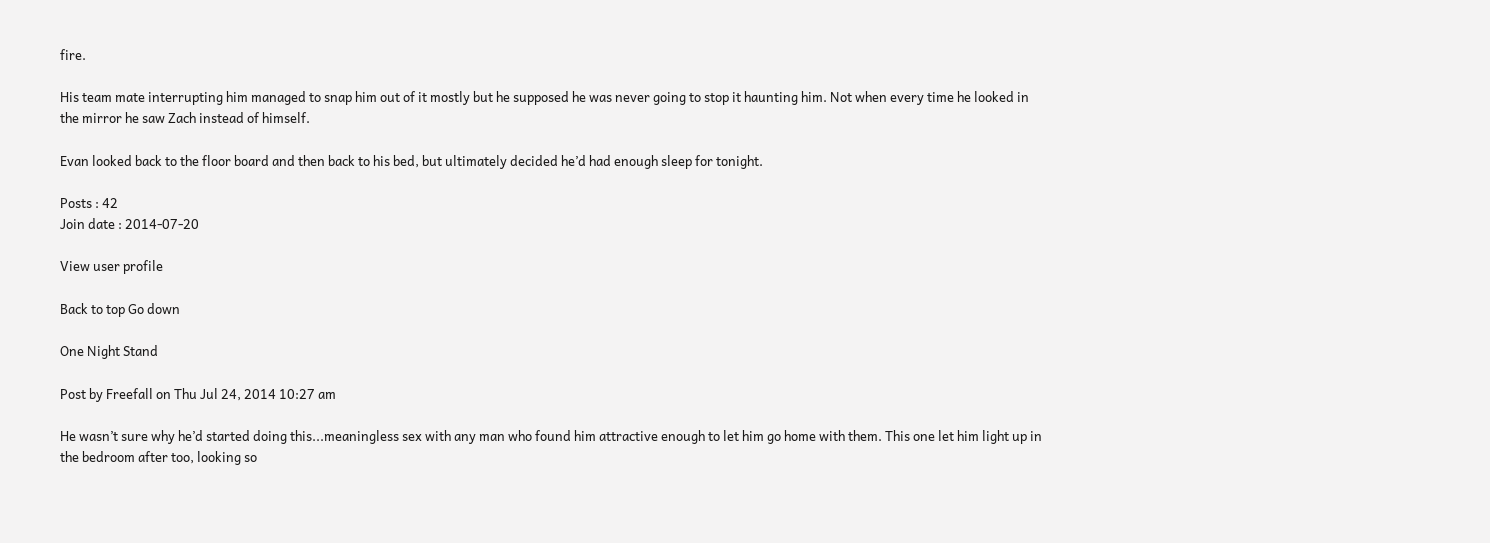fire.

His team mate interrupting him managed to snap him out of it mostly but he supposed he was never going to stop it haunting him. Not when every time he looked in the mirror he saw Zach instead of himself.

Evan looked back to the floor board and then back to his bed, but ultimately decided he’d had enough sleep for tonight.

Posts : 42
Join date : 2014-07-20

View user profile

Back to top Go down

One Night Stand

Post by Freefall on Thu Jul 24, 2014 10:27 am

He wasn’t sure why he’d started doing this...meaningless sex with any man who found him attractive enough to let him go home with them. This one let him light up in the bedroom after too, looking so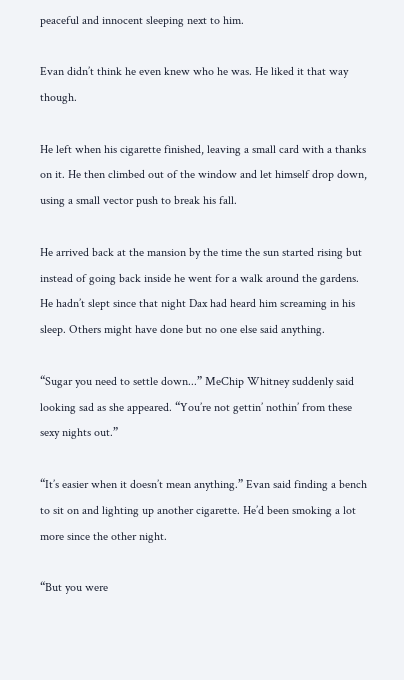peaceful and innocent sleeping next to him.

Evan didn’t think he even knew who he was. He liked it that way though.

He left when his cigarette finished, leaving a small card with a thanks on it. He then climbed out of the window and let himself drop down, using a small vector push to break his fall.

He arrived back at the mansion by the time the sun started rising but instead of going back inside he went for a walk around the gardens. He hadn’t slept since that night Dax had heard him screaming in his sleep. Others might have done but no one else said anything.

“Sugar you need to settle down...” MeChip Whitney suddenly said looking sad as she appeared. “You’re not gettin’ nothin’ from these sexy nights out.”

“It’s easier when it doesn’t mean anything.” Evan said finding a bench to sit on and lighting up another cigarette. He’d been smoking a lot more since the other night.

“But you were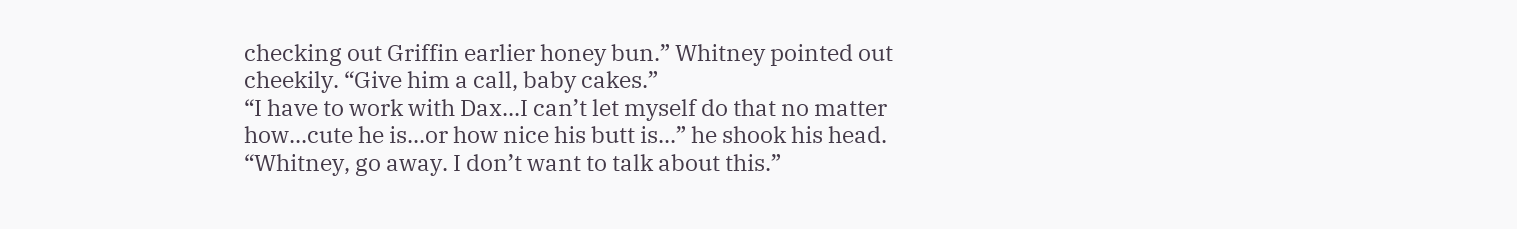checking out Griffin earlier honey bun.” Whitney pointed out cheekily. “Give him a call, baby cakes.”
“I have to work with Dax...I can’t let myself do that no matter how...cute he is...or how nice his butt is...” he shook his head. “Whitney, go away. I don’t want to talk about this.”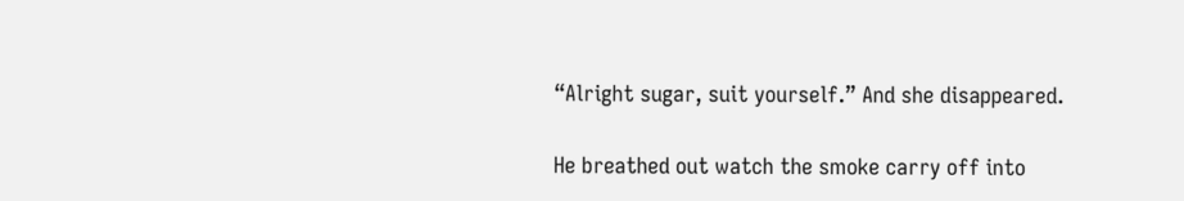“Alright sugar, suit yourself.” And she disappeared.

He breathed out watch the smoke carry off into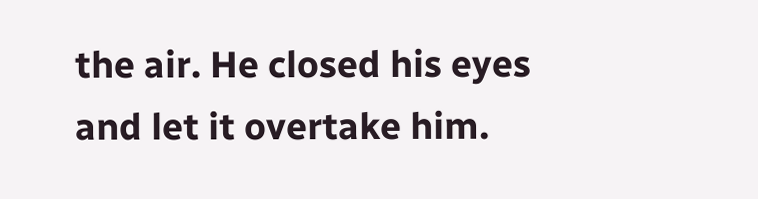the air. He closed his eyes and let it overtake him.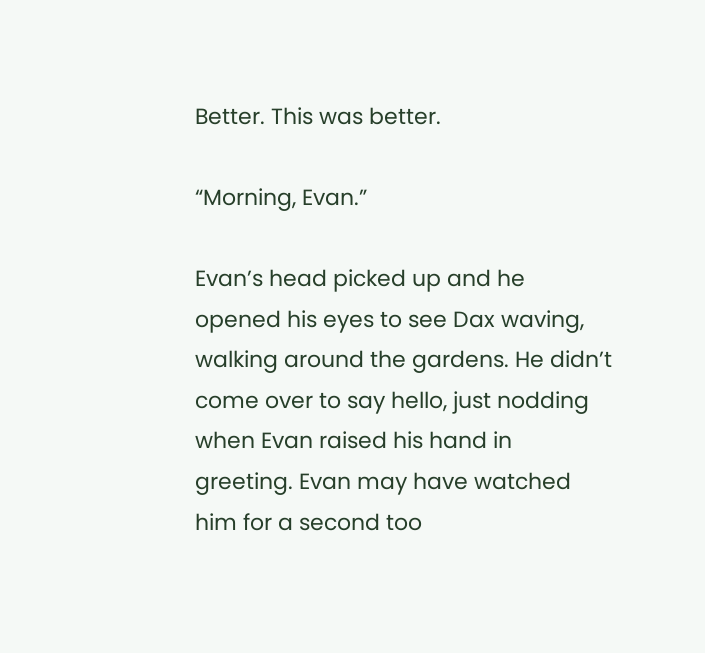Better. This was better.

“Morning, Evan.”

Evan’s head picked up and he opened his eyes to see Dax waving, walking around the gardens. He didn’t come over to say hello, just nodding when Evan raised his hand in greeting. Evan may have watched him for a second too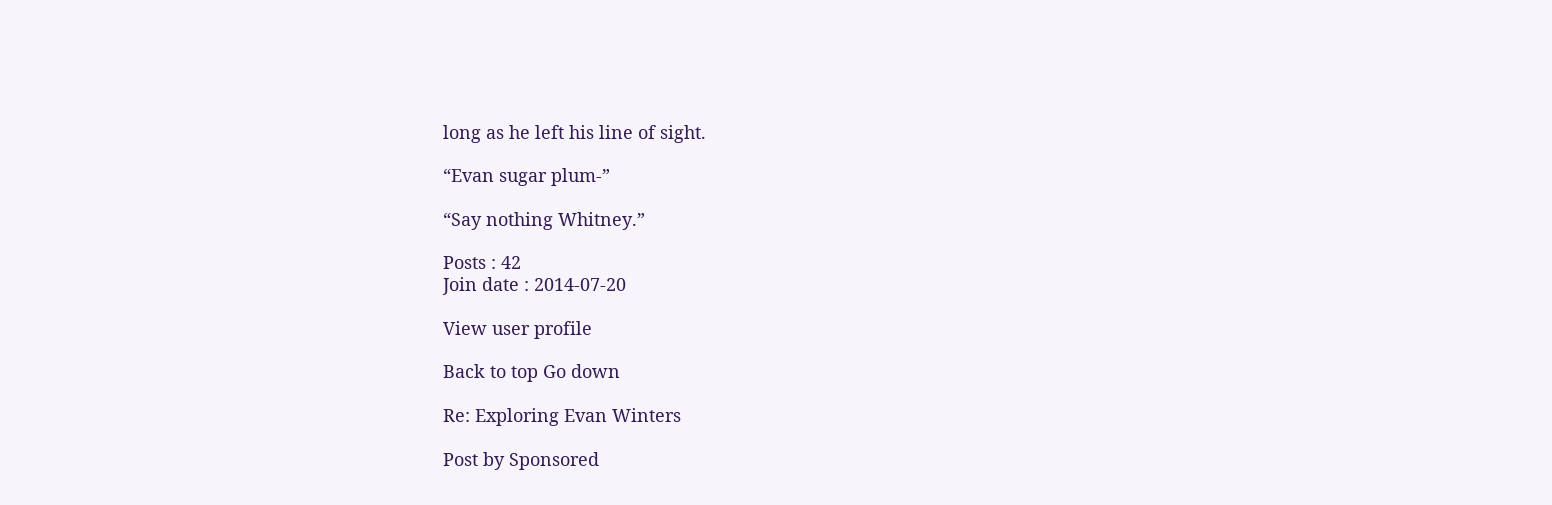long as he left his line of sight.

“Evan sugar plum-”

“Say nothing Whitney.”

Posts : 42
Join date : 2014-07-20

View user profile

Back to top Go down

Re: Exploring Evan Winters

Post by Sponsored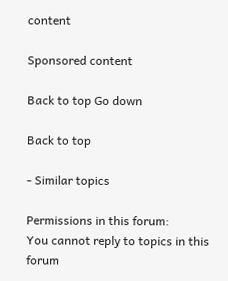content

Sponsored content

Back to top Go down

Back to top

- Similar topics

Permissions in this forum:
You cannot reply to topics in this forum